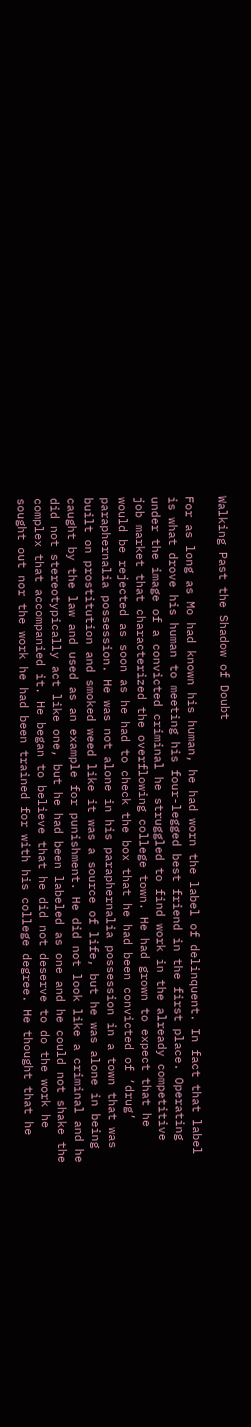Walking Past the Shadow of Doubt

For as long as Mo had known his human, he had worn the label of delinquent. In fact that label is what drove his human to meeting his four-legged best friend in the first place. Operating under the image of a convicted criminal he struggled to find work in the already competitive job market that characterized the overflowing college town. He had grown to expect that he would be rejected as soon as he had to check the box that he had been convicted of ‘drug’ paraphernalia possession. He was not alone in his paraphernalia possession in a town that was built on prostitution and smoked weed like it was a source of life, but he was alone in being caught by the law and used as an example for punishment. He did not look like a criminal and he did not stereotypically act like one, but he had been labeled as one and he could not shake the complex that accompanied it. He began to believe that he did not deserve to do the work he sought out nor the work he had been trained for with his college degree. He thought that he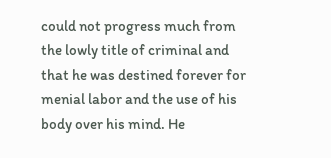could not progress much from the lowly title of criminal and that he was destined forever for menial labor and the use of his body over his mind. He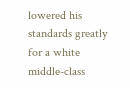lowered his standards greatly for a white middle-class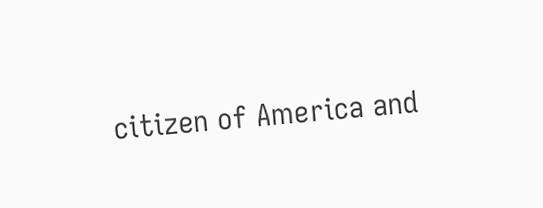citizen of America and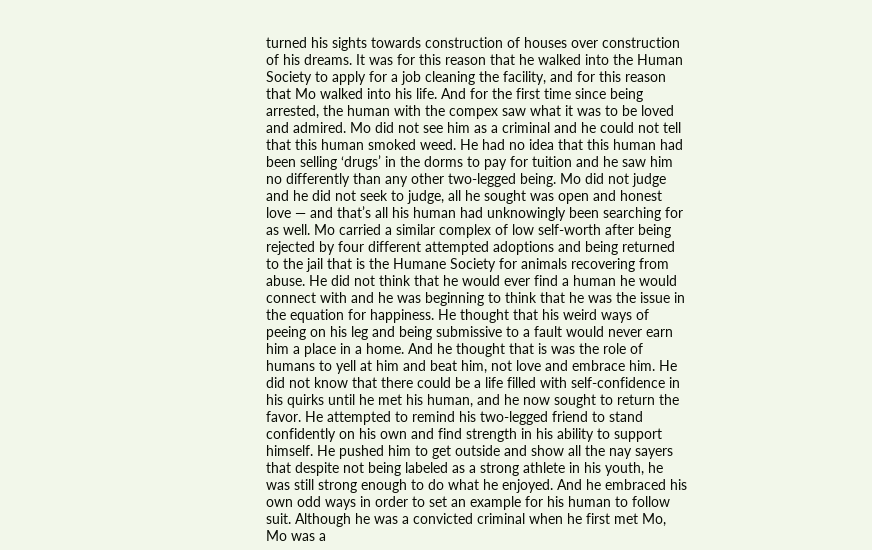turned his sights towards construction of houses over construction of his dreams. It was for this reason that he walked into the Human Society to apply for a job cleaning the facility, and for this reason that Mo walked into his life. And for the first time since being arrested, the human with the compex saw what it was to be loved and admired. Mo did not see him as a criminal and he could not tell that this human smoked weed. He had no idea that this human had been selling ‘drugs’ in the dorms to pay for tuition and he saw him no differently than any other two-legged being. Mo did not judge and he did not seek to judge, all he sought was open and honest love — and that’s all his human had unknowingly been searching for as well. Mo carried a similar complex of low self-worth after being rejected by four different attempted adoptions and being returned to the jail that is the Humane Society for animals recovering from abuse. He did not think that he would ever find a human he would connect with and he was beginning to think that he was the issue in the equation for happiness. He thought that his weird ways of peeing on his leg and being submissive to a fault would never earn him a place in a home. And he thought that is was the role of humans to yell at him and beat him, not love and embrace him. He did not know that there could be a life filled with self-confidence in his quirks until he met his human, and he now sought to return the favor. He attempted to remind his two-legged friend to stand confidently on his own and find strength in his ability to support himself. He pushed him to get outside and show all the nay sayers that despite not being labeled as a strong athlete in his youth, he was still strong enough to do what he enjoyed. And he embraced his own odd ways in order to set an example for his human to follow suit. Although he was a convicted criminal when he first met Mo, Mo was a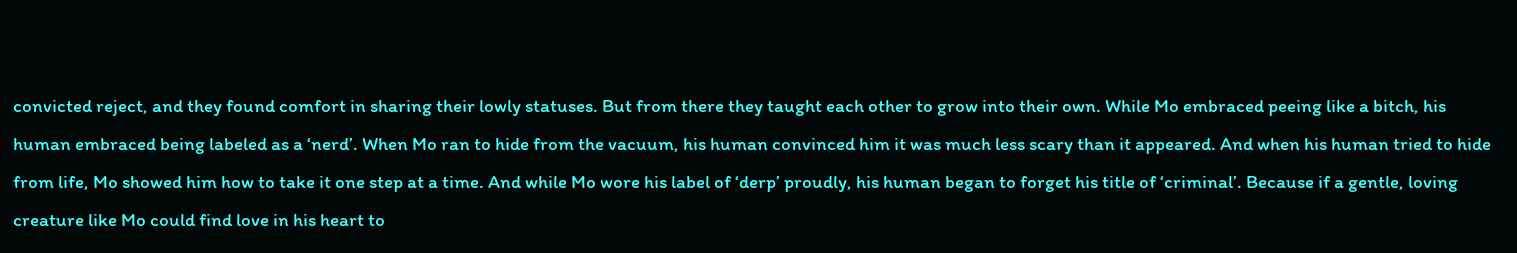convicted reject, and they found comfort in sharing their lowly statuses. But from there they taught each other to grow into their own. While Mo embraced peeing like a bitch, his human embraced being labeled as a ‘nerd’. When Mo ran to hide from the vacuum, his human convinced him it was much less scary than it appeared. And when his human tried to hide from life, Mo showed him how to take it one step at a time. And while Mo wore his label of ‘derp’ proudly, his human began to forget his title of ‘criminal’. Because if a gentle, loving creature like Mo could find love in his heart to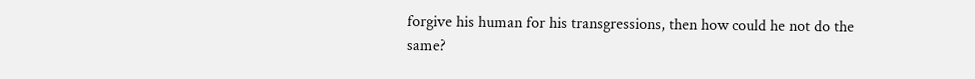forgive his human for his transgressions, then how could he not do the same?